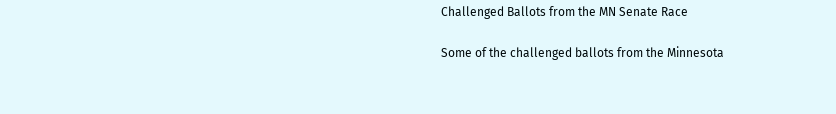Challenged Ballots from the MN Senate Race

Some of the challenged ballots from the Minnesota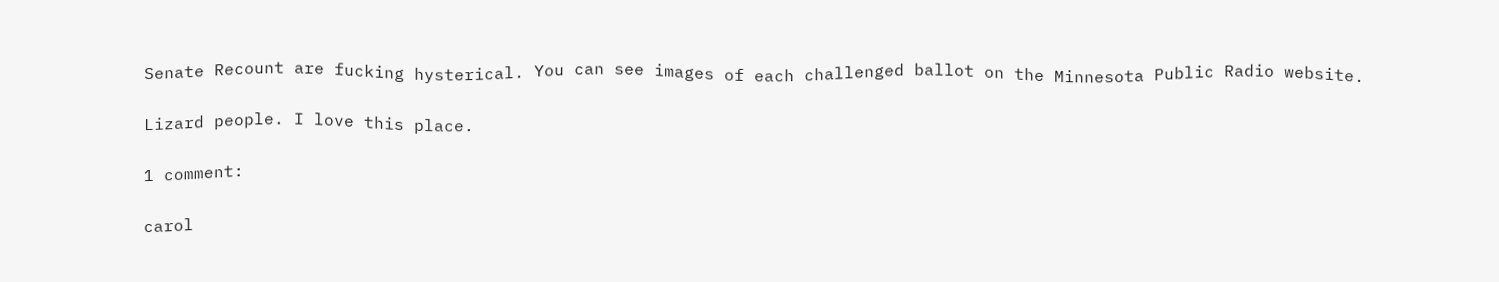Senate Recount are fucking hysterical. You can see images of each challenged ballot on the Minnesota Public Radio website.

Lizard people. I love this place.

1 comment:

carol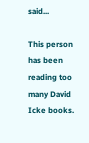said...

This person has been reading too many David Icke books.